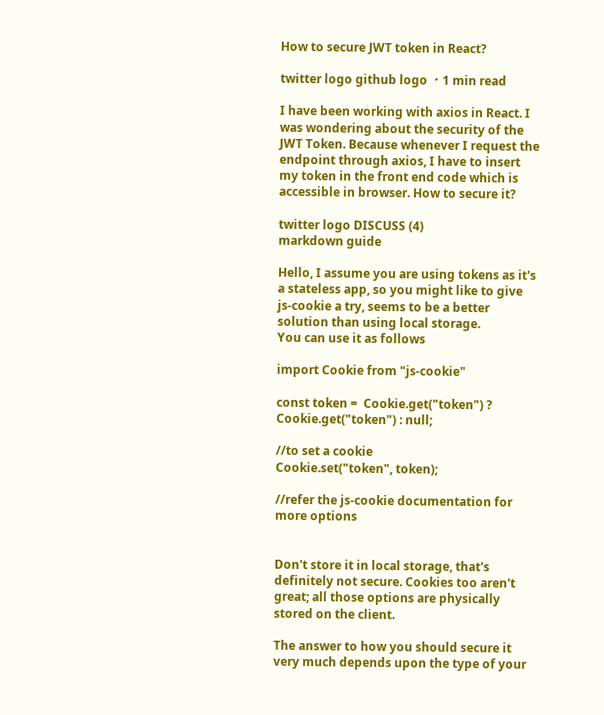How to secure JWT token in React?

twitter logo github logo ・1 min read

I have been working with axios in React. I was wondering about the security of the JWT Token. Because whenever I request the endpoint through axios, I have to insert my token in the front end code which is accessible in browser. How to secure it?

twitter logo DISCUSS (4)
markdown guide

Hello, I assume you are using tokens as it's a stateless app, so you might like to give js-cookie a try, seems to be a better solution than using local storage.
You can use it as follows

import Cookie from "js-cookie"

const token =  Cookie.get("token") ? Cookie.get("token") : null;

//to set a cookie
Cookie.set("token", token);

//refer the js-cookie documentation for more options


Don't store it in local storage, that's definitely not secure. Cookies too aren't great; all those options are physically stored on the client.

The answer to how you should secure it very much depends upon the type of your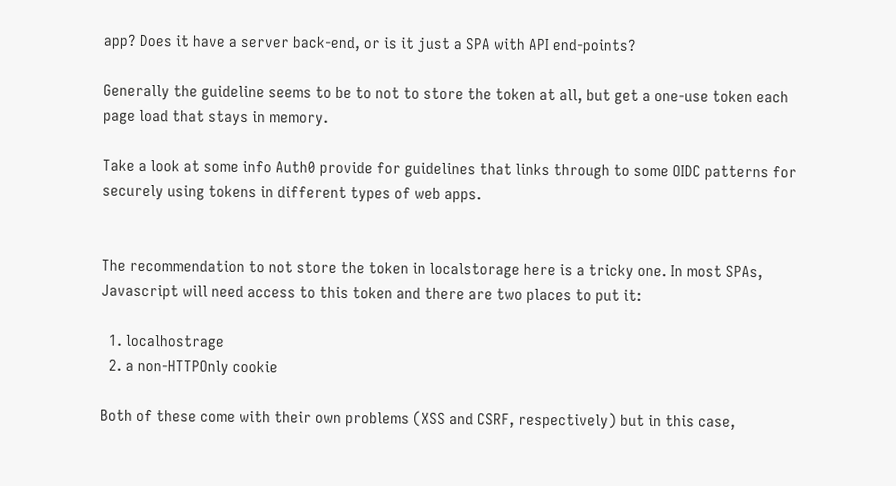app? Does it have a server back-end, or is it just a SPA with API end-points?

Generally the guideline seems to be to not to store the token at all, but get a one-use token each page load that stays in memory.

Take a look at some info Auth0 provide for guidelines that links through to some OIDC patterns for securely using tokens in different types of web apps.


The recommendation to not store the token in localstorage here is a tricky one. In most SPAs, Javascript will need access to this token and there are two places to put it:

  1. localhostrage
  2. a non-HTTPOnly cookie

Both of these come with their own problems (XSS and CSRF, respectively) but in this case,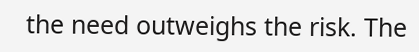the need outweighs the risk. The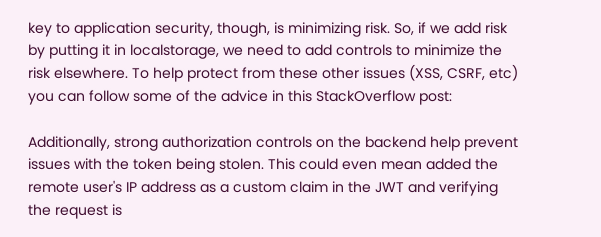key to application security, though, is minimizing risk. So, if we add risk by putting it in localstorage, we need to add controls to minimize the risk elsewhere. To help protect from these other issues (XSS, CSRF, etc) you can follow some of the advice in this StackOverflow post:

Additionally, strong authorization controls on the backend help prevent issues with the token being stolen. This could even mean added the remote user's IP address as a custom claim in the JWT and verifying the request is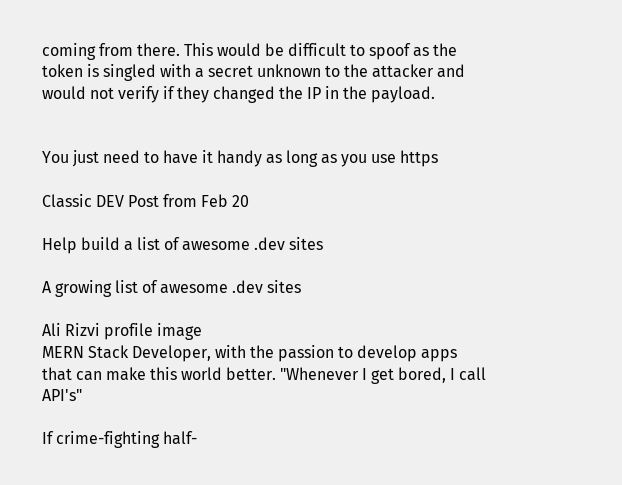coming from there. This would be difficult to spoof as the token is singled with a secret unknown to the attacker and would not verify if they changed the IP in the payload.


You just need to have it handy as long as you use https

Classic DEV Post from Feb 20

Help build a list of awesome .dev sites

A growing list of awesome .dev sites

Ali Rizvi profile image
MERN Stack Developer, with the passion to develop apps that can make this world better. "Whenever I get bored, I call API's"

If crime-fighting half-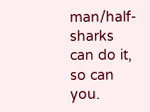man/half-sharks can do it, so can you.